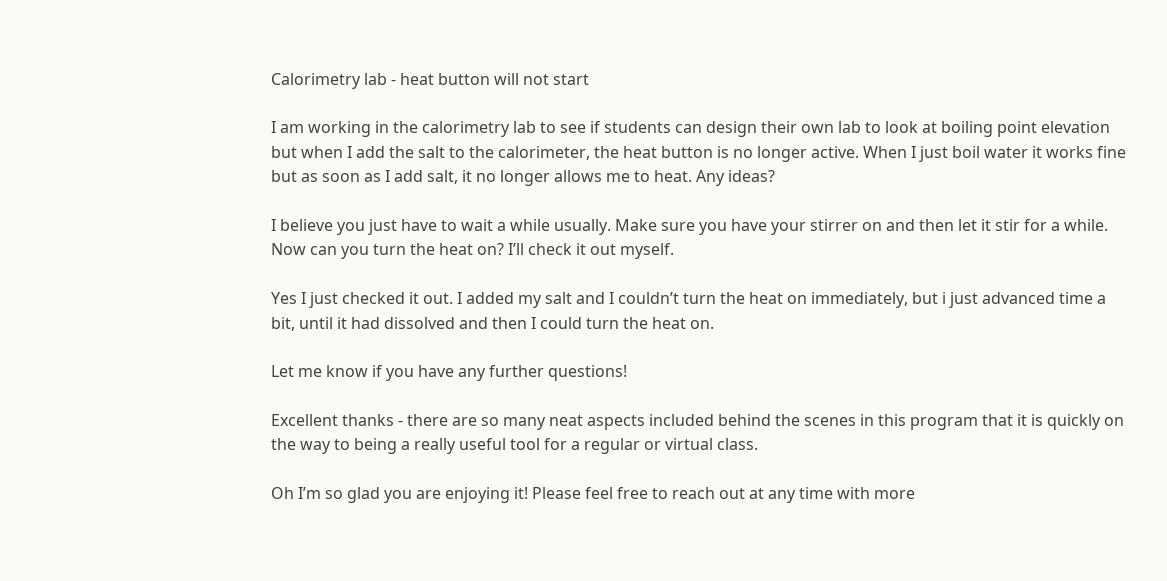Calorimetry lab - heat button will not start

I am working in the calorimetry lab to see if students can design their own lab to look at boiling point elevation but when I add the salt to the calorimeter, the heat button is no longer active. When I just boil water it works fine but as soon as I add salt, it no longer allows me to heat. Any ideas?

I believe you just have to wait a while usually. Make sure you have your stirrer on and then let it stir for a while. Now can you turn the heat on? I’ll check it out myself.

Yes I just checked it out. I added my salt and I couldn’t turn the heat on immediately, but i just advanced time a bit, until it had dissolved and then I could turn the heat on.

Let me know if you have any further questions!

Excellent thanks - there are so many neat aspects included behind the scenes in this program that it is quickly on the way to being a really useful tool for a regular or virtual class.

Oh I’m so glad you are enjoying it! Please feel free to reach out at any time with more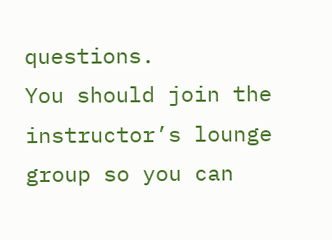questions.
You should join the instructor’s lounge group so you can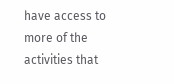have access to more of the activities that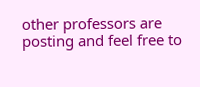other professors are posting and feel free to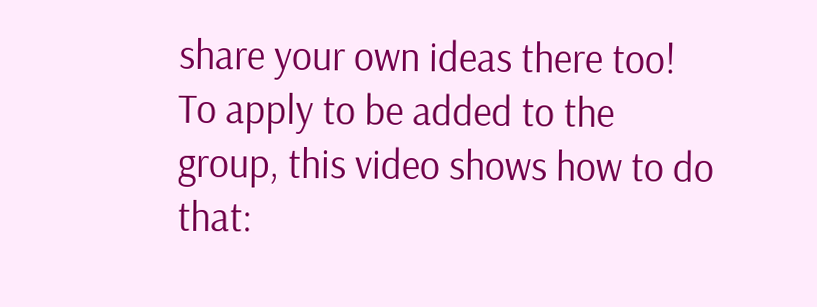share your own ideas there too!
To apply to be added to the group, this video shows how to do that: